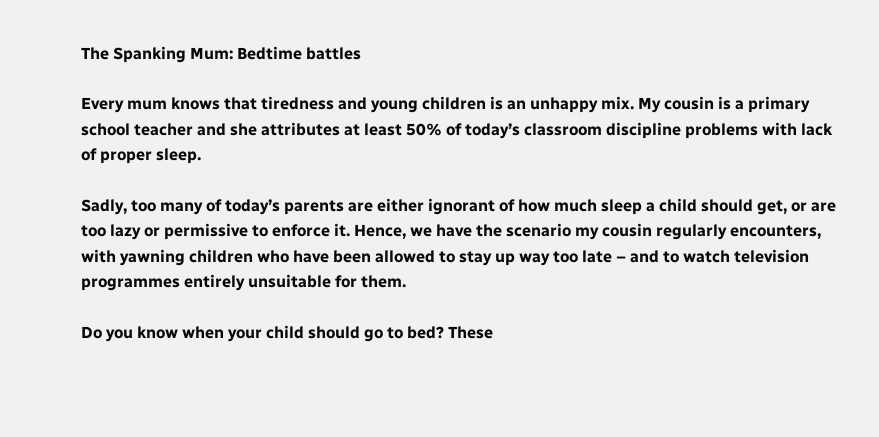The Spanking Mum: Bedtime battles

Every mum knows that tiredness and young children is an unhappy mix. My cousin is a primary school teacher and she attributes at least 50% of today’s classroom discipline problems with lack of proper sleep.

Sadly, too many of today’s parents are either ignorant of how much sleep a child should get, or are too lazy or permissive to enforce it. Hence, we have the scenario my cousin regularly encounters, with yawning children who have been allowed to stay up way too late – and to watch television programmes entirely unsuitable for them.

Do you know when your child should go to bed? These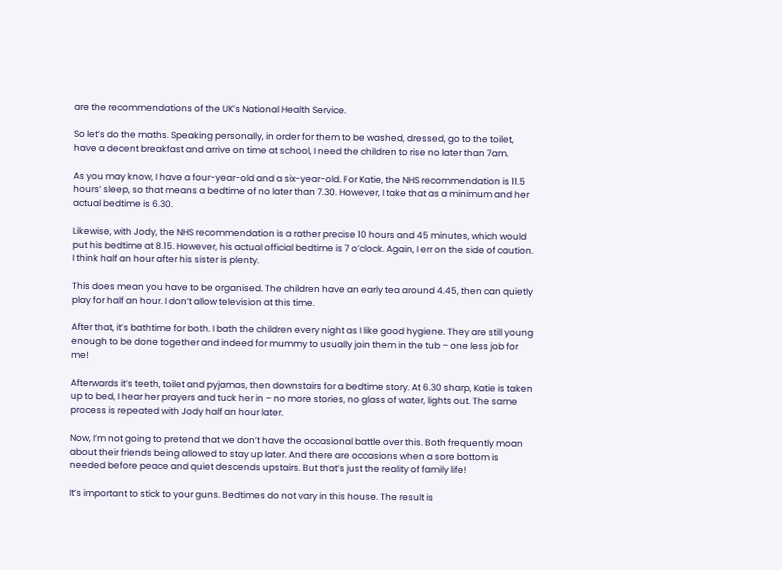are the recommendations of the UK’s National Health Service.

So let’s do the maths. Speaking personally, in order for them to be washed, dressed, go to the toilet, have a decent breakfast and arrive on time at school, I need the children to rise no later than 7am.

As you may know, I have a four-year-old and a six-year-old. For Katie, the NHS recommendation is 11.5 hours’ sleep, so that means a bedtime of no later than 7.30. However, I take that as a minimum and her actual bedtime is 6.30.

Likewise, with Jody, the NHS recommendation is a rather precise 10 hours and 45 minutes, which would put his bedtime at 8.15. However, his actual official bedtime is 7 o’clock. Again, I err on the side of caution. I think half an hour after his sister is plenty.

This does mean you have to be organised. The children have an early tea around 4.45, then can quietly play for half an hour. I don’t allow television at this time.

After that, it’s bathtime for both. I bath the children every night as I like good hygiene. They are still young enough to be done together and indeed for mummy to usually join them in the tub – one less job for me!

Afterwards it’s teeth, toilet and pyjamas, then downstairs for a bedtime story. At 6.30 sharp, Katie is taken up to bed, I hear her prayers and tuck her in – no more stories, no glass of water, lights out. The same process is repeated with Jody half an hour later.

Now, I’m not going to pretend that we don’t have the occasional battle over this. Both frequently moan about their friends being allowed to stay up later. And there are occasions when a sore bottom is needed before peace and quiet descends upstairs. But that’s just the reality of family life!

It’s important to stick to your guns. Bedtimes do not vary in this house. The result is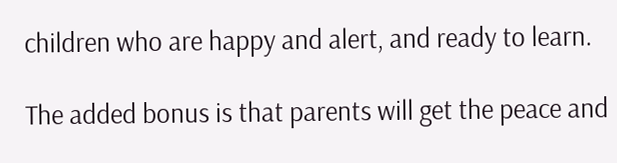children who are happy and alert, and ready to learn.

The added bonus is that parents will get the peace and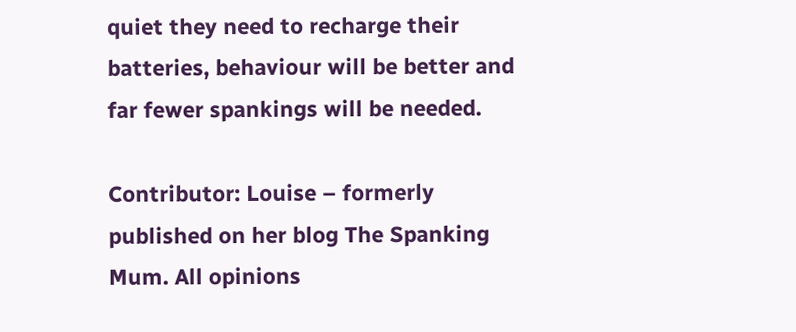quiet they need to recharge their batteries, behaviour will be better and far fewer spankings will be needed.

Contributor: Louise – formerly published on her blog The Spanking Mum. All opinions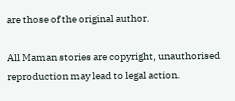are those of the original author.

All Maman stories are copyright, unauthorised reproduction may lead to legal action.